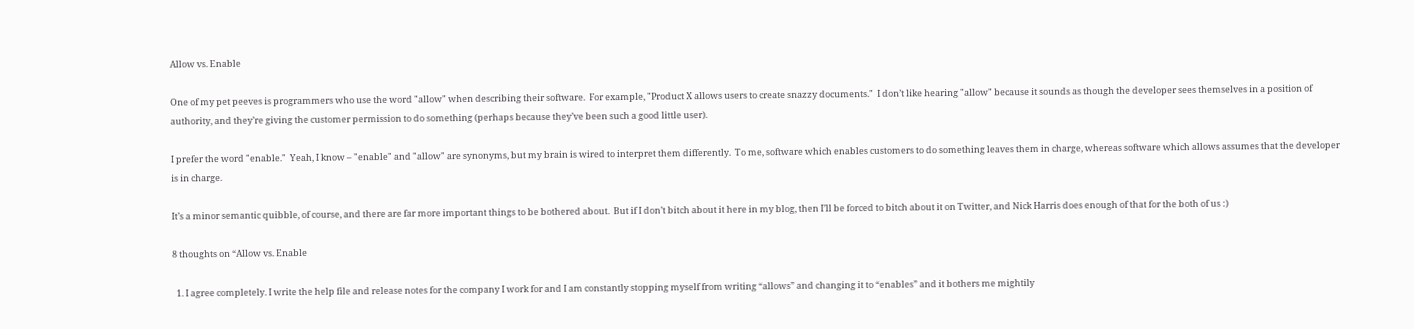Allow vs. Enable

One of my pet peeves is programmers who use the word "allow" when describing their software.  For example, "Product X allows users to create snazzy documents."  I don’t like hearing "allow" because it sounds as though the developer sees themselves in a position of authority, and they’re giving the customer permission to do something (perhaps because they’ve been such a good little user).

I prefer the word "enable."  Yeah, I know – "enable" and "allow" are synonyms, but my brain is wired to interpret them differently.  To me, software which enables customers to do something leaves them in charge, whereas software which allows assumes that the developer is in charge.

It’s a minor semantic quibble, of course, and there are far more important things to be bothered about.  But if I don’t bitch about it here in my blog, then I’ll be forced to bitch about it on Twitter, and Nick Harris does enough of that for the both of us :)

8 thoughts on “Allow vs. Enable

  1. I agree completely. I write the help file and release notes for the company I work for and I am constantly stopping myself from writing “allows” and changing it to “enables” and it bothers me mightily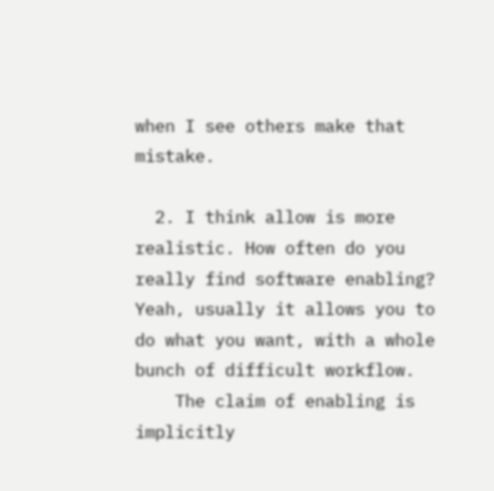when I see others make that mistake.

  2. I think allow is more realistic. How often do you really find software enabling? Yeah, usually it allows you to do what you want, with a whole bunch of difficult workflow.
    The claim of enabling is implicitly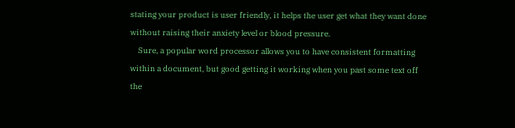stating your product is user friendly, it helps the user get what they want done without raising their anxiety level or blood pressure.
    Sure, a popular word processor allows you to have consistent formatting within a document, but good getting it working when you past some text off the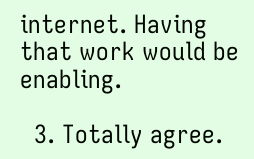internet. Having that work would be enabling.

  3. Totally agree.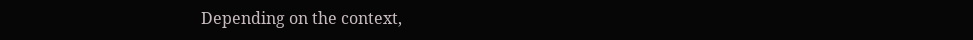Depending on the context,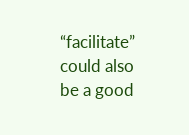“facilitate” could also be a good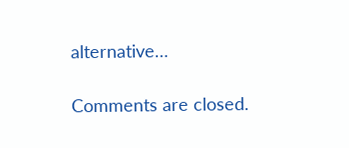alternative…

Comments are closed.